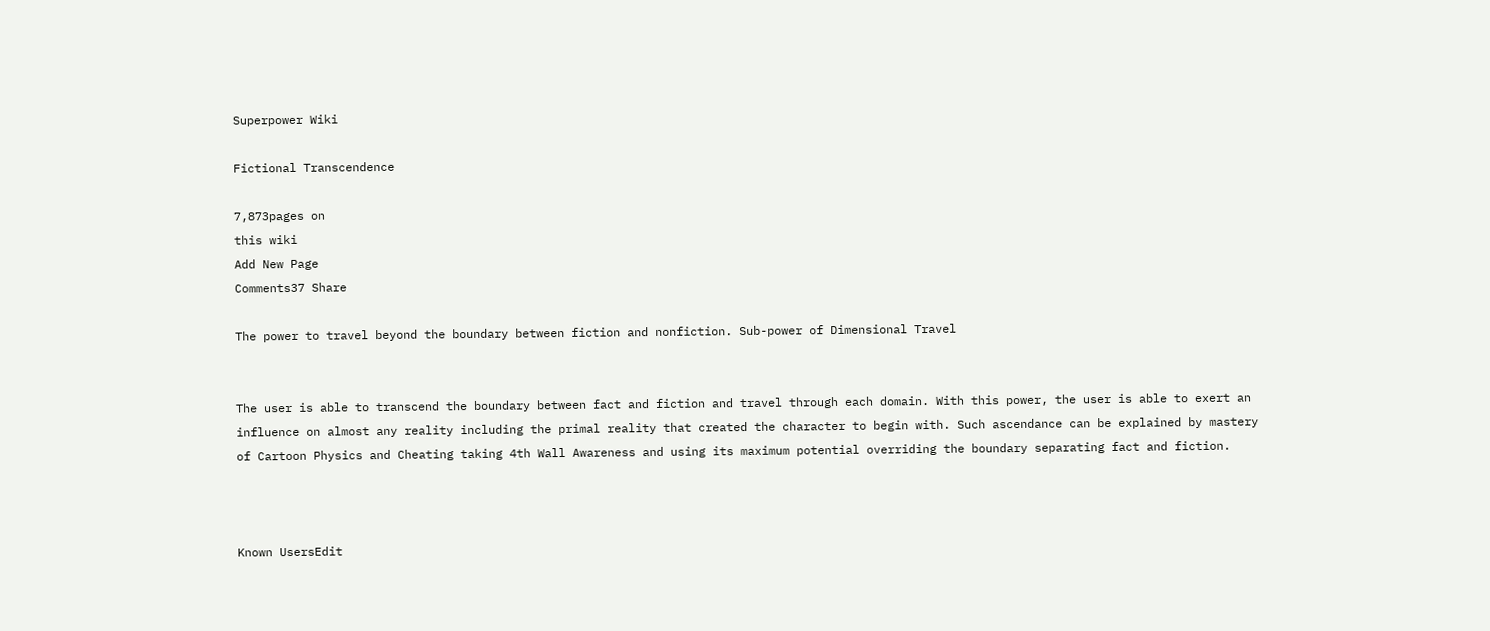Superpower Wiki

Fictional Transcendence

7,873pages on
this wiki
Add New Page
Comments37 Share

The power to travel beyond the boundary between fiction and nonfiction. Sub-power of Dimensional Travel


The user is able to transcend the boundary between fact and fiction and travel through each domain. With this power, the user is able to exert an influence on almost any reality including the primal reality that created the character to begin with. Such ascendance can be explained by mastery of Cartoon Physics and Cheating taking 4th Wall Awareness and using its maximum potential overriding the boundary separating fact and fiction.



Known UsersEdit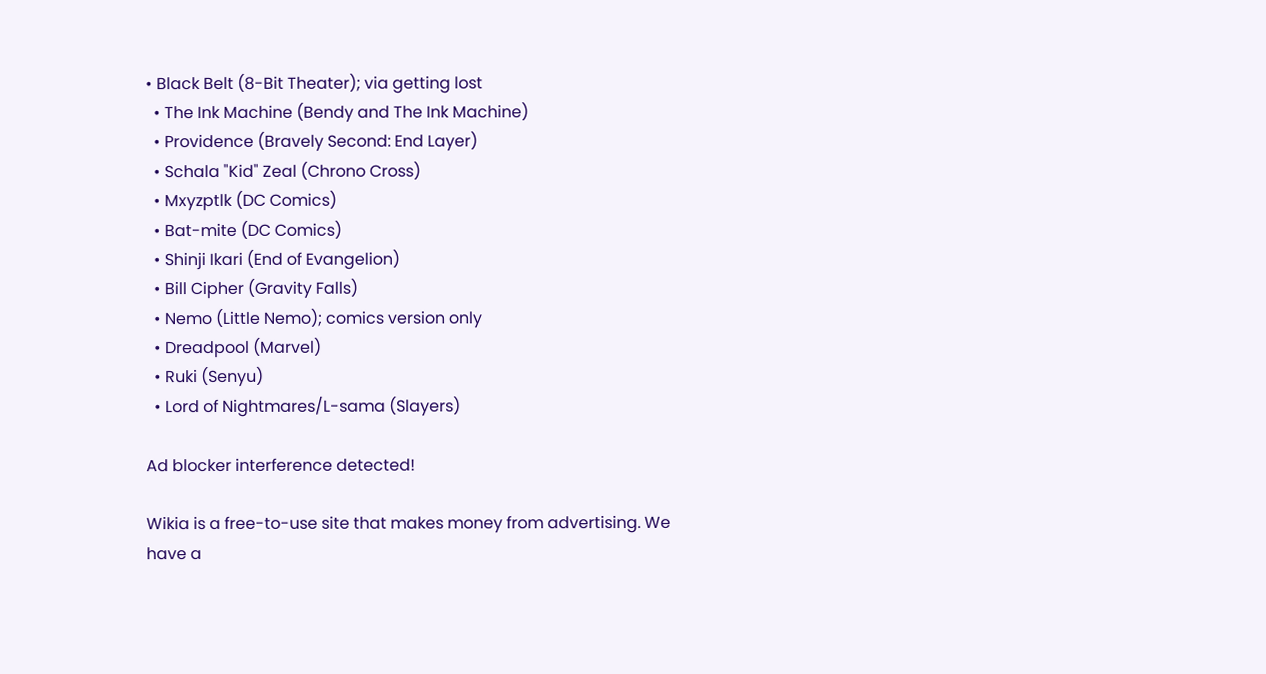• Black Belt (8-Bit Theater); via getting lost
  • The Ink Machine (Bendy and The Ink Machine)
  • Providence (Bravely Second: End Layer)
  • Schala "Kid" Zeal (Chrono Cross)
  • Mxyzptlk (DC Comics)
  • Bat-mite (DC Comics)
  • Shinji Ikari (End of Evangelion)
  • Bill Cipher (Gravity Falls)
  • Nemo (Little Nemo); comics version only
  • Dreadpool (Marvel)
  • Ruki (Senyu)
  • Lord of Nightmares/L-sama (Slayers)

Ad blocker interference detected!

Wikia is a free-to-use site that makes money from advertising. We have a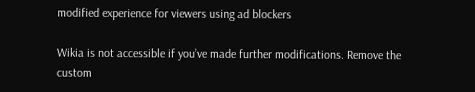modified experience for viewers using ad blockers

Wikia is not accessible if you’ve made further modifications. Remove the custom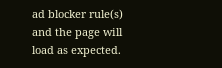ad blocker rule(s) and the page will load as expected.